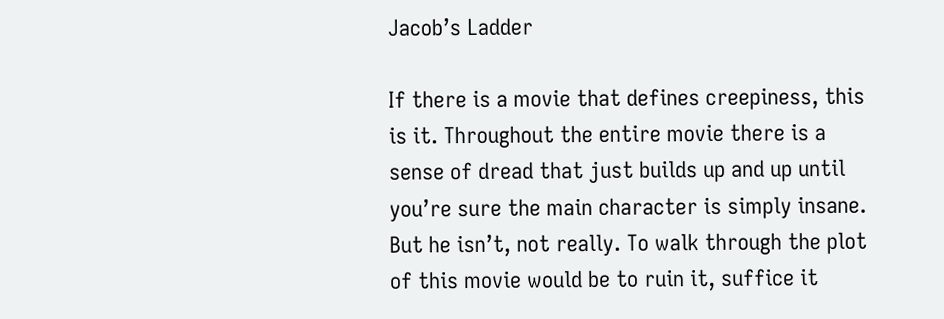Jacob’s Ladder

If there is a movie that defines creepiness, this is it. Throughout the entire movie there is a sense of dread that just builds up and up until you’re sure the main character is simply insane. But he isn’t, not really. To walk through the plot of this movie would be to ruin it, suffice it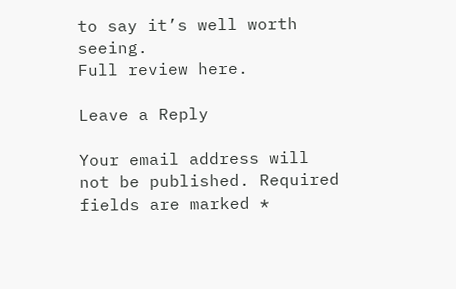to say it’s well worth seeing.
Full review here.

Leave a Reply

Your email address will not be published. Required fields are marked *